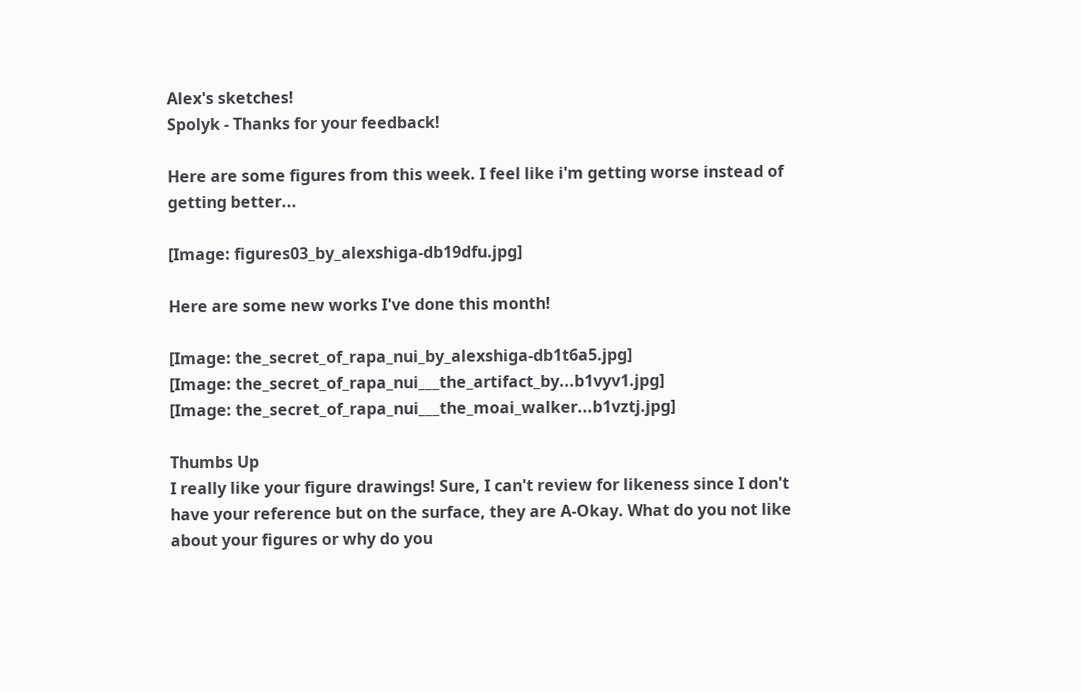Alex's sketches!
Spolyk - Thanks for your feedback!

Here are some figures from this week. I feel like i'm getting worse instead of getting better...

[Image: figures03_by_alexshiga-db19dfu.jpg]

Here are some new works I've done this month!

[Image: the_secret_of_rapa_nui_by_alexshiga-db1t6a5.jpg]
[Image: the_secret_of_rapa_nui___the_artifact_by...b1vyv1.jpg]
[Image: the_secret_of_rapa_nui___the_moai_walker...b1vztj.jpg]

Thumbs Up
I really like your figure drawings! Sure, I can't review for likeness since I don't have your reference but on the surface, they are A-Okay. What do you not like about your figures or why do you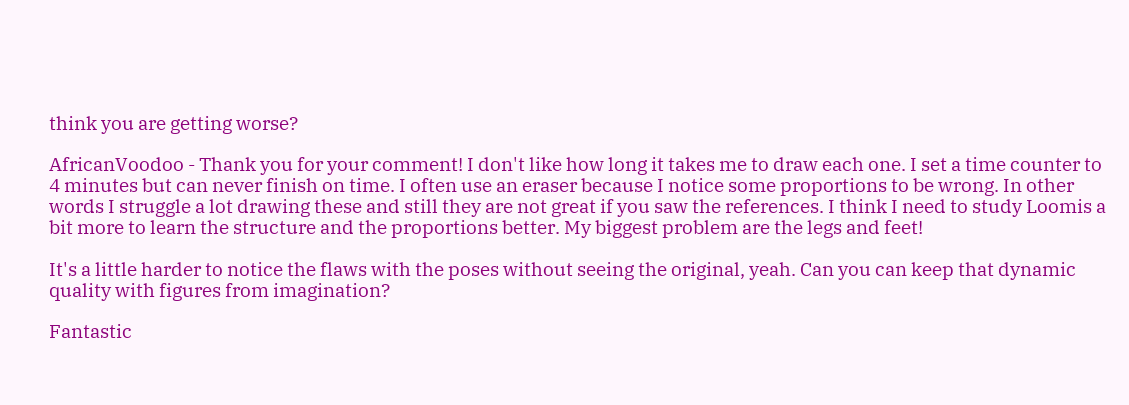think you are getting worse?

AfricanVoodoo - Thank you for your comment! I don't like how long it takes me to draw each one. I set a time counter to 4 minutes but can never finish on time. I often use an eraser because I notice some proportions to be wrong. In other words I struggle a lot drawing these and still they are not great if you saw the references. I think I need to study Loomis a bit more to learn the structure and the proportions better. My biggest problem are the legs and feet!

It's a little harder to notice the flaws with the poses without seeing the original, yeah. Can you can keep that dynamic quality with figures from imagination?

Fantastic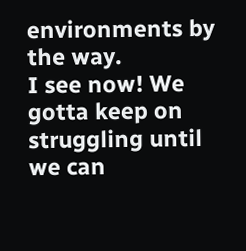environments by the way.
I see now! We gotta keep on struggling until we can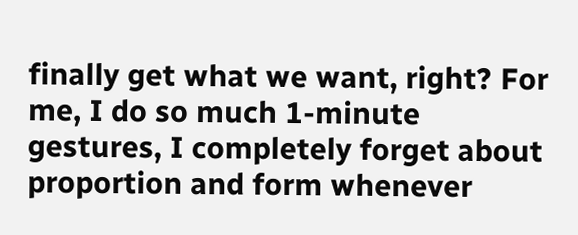finally get what we want, right? For me, I do so much 1-minute gestures, I completely forget about proportion and form whenever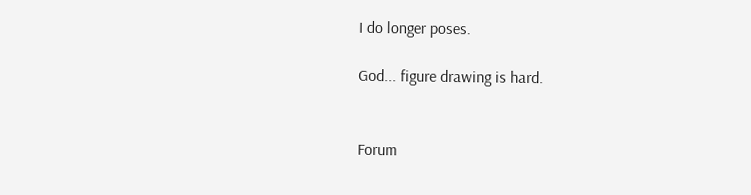I do longer poses.

God... figure drawing is hard.


Forum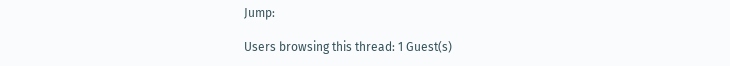Jump:

Users browsing this thread: 1 Guest(s)